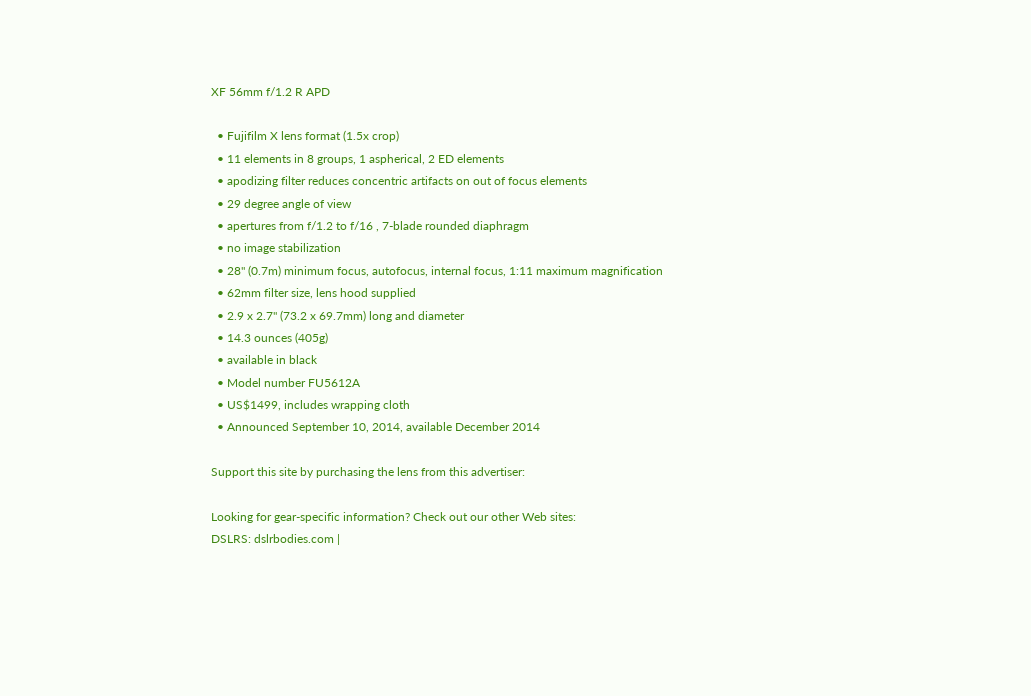XF 56mm f/1.2 R APD

  • Fujifilm X lens format (1.5x crop)
  • 11 elements in 8 groups, 1 aspherical, 2 ED elements
  • apodizing filter reduces concentric artifacts on out of focus elements
  • 29 degree angle of view
  • apertures from f/1.2 to f/16 , 7-blade rounded diaphragm
  • no image stabilization
  • 28" (0.7m) minimum focus, autofocus, internal focus, 1:11 maximum magnification
  • 62mm filter size, lens hood supplied
  • 2.9 x 2.7" (73.2 x 69.7mm) long and diameter
  • 14.3 ounces (405g)
  • available in black
  • Model number FU5612A
  • US$1499, includes wrapping cloth
  • Announced September 10, 2014, available December 2014

Support this site by purchasing the lens from this advertiser:

Looking for gear-specific information? Check out our other Web sites:
DSLRS: dslrbodies.com |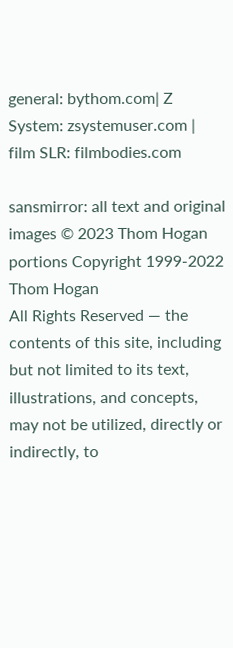general: bythom.com| Z System: zsystemuser.com | film SLR: filmbodies.com

sansmirror: all text and original images © 2023 Thom Hogan
portions Copyright 1999-2022 Thom Hogan
All Rights Reserved — the contents of this site, including but not limited to its text, illustrations, and concepts,
may not be utilized, directly or indirectly, to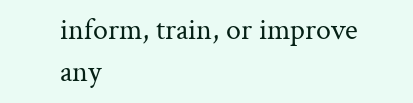inform, train, or improve any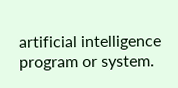artificial intelligence program or system.